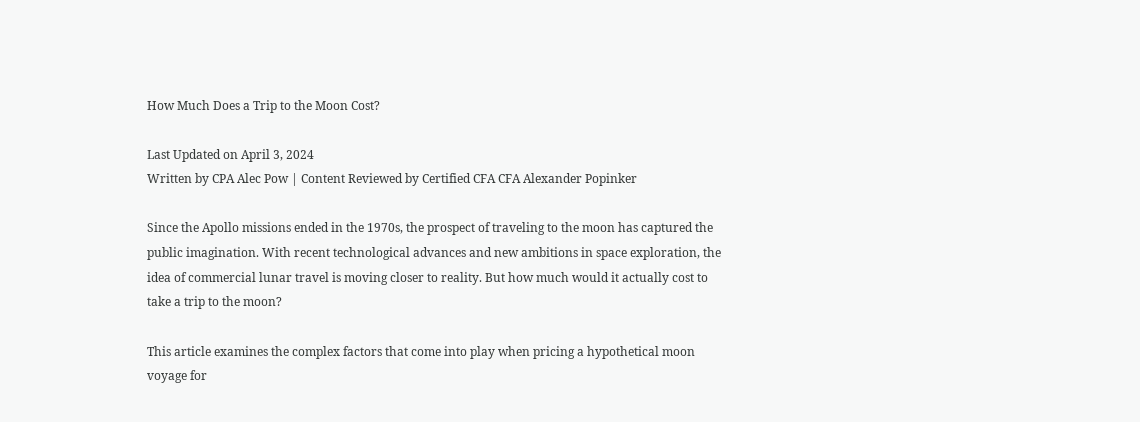How Much Does a Trip to the Moon Cost?

Last Updated on April 3, 2024
Written by CPA Alec Pow | Content Reviewed by Certified CFA CFA Alexander Popinker

Since the Apollo missions ended in the 1970s, the prospect of traveling to the moon has captured the public imagination. With recent technological advances and new ambitions in space exploration, the idea of commercial lunar travel is moving closer to reality. But how much would it actually cost to take a trip to the moon?

This article examines the complex factors that come into play when pricing a hypothetical moon voyage for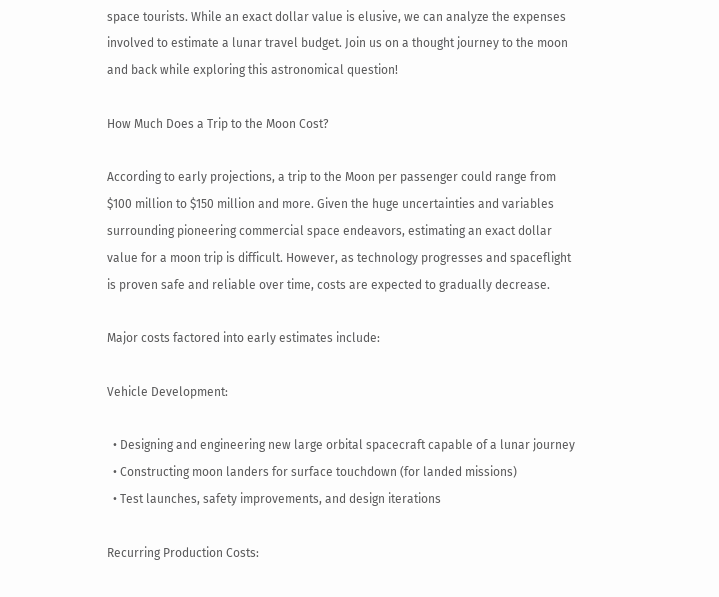space tourists. While an exact dollar value is elusive, we can analyze the expenses involved to estimate a lunar travel budget. Join us on a thought journey to the moon and back while exploring this astronomical question!

How Much Does a Trip to the Moon Cost?

According to early projections, a trip to the Moon per passenger could range from $100 million to $150 million and more. Given the huge uncertainties and variables surrounding pioneering commercial space endeavors, estimating an exact dollar value for a moon trip is difficult. However, as technology progresses and spaceflight is proven safe and reliable over time, costs are expected to gradually decrease.

Major costs factored into early estimates include:

Vehicle Development:

  • Designing and engineering new large orbital spacecraft capable of a lunar journey
  • Constructing moon landers for surface touchdown (for landed missions)
  • Test launches, safety improvements, and design iterations

Recurring Production Costs: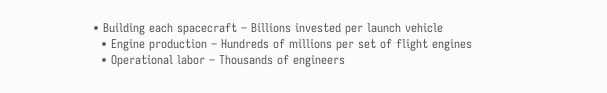• Building each spacecraft – Billions invested per launch vehicle
  • Engine production – Hundreds of millions per set of flight engines
  • Operational labor – Thousands of engineers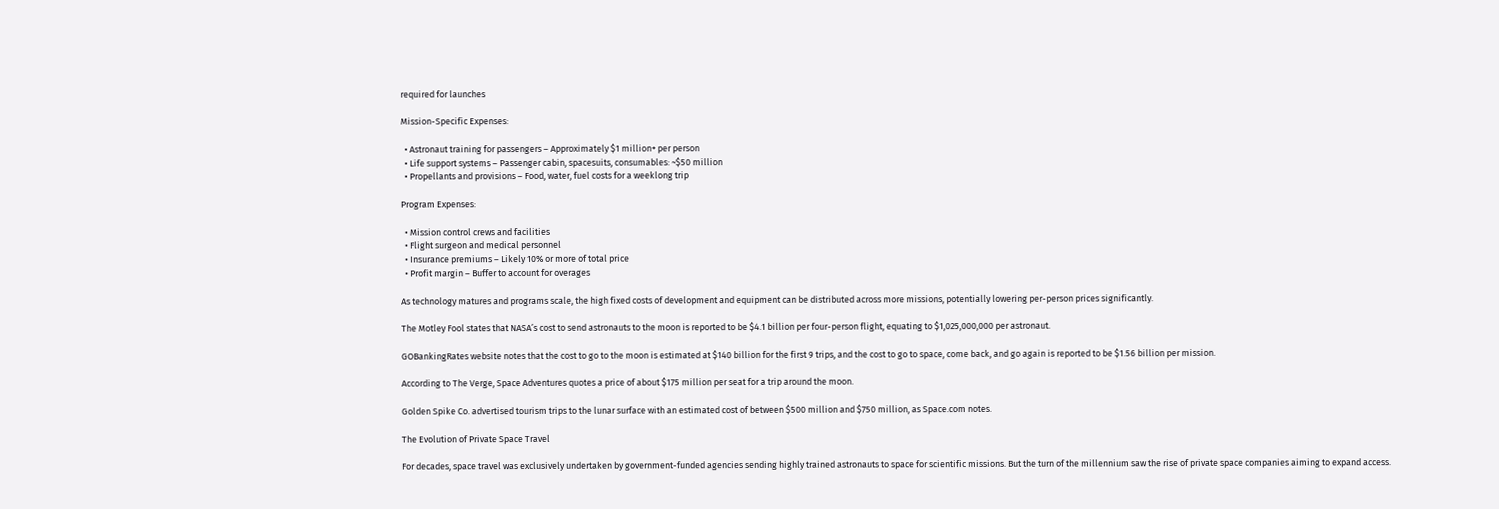required for launches

Mission-Specific Expenses:

  • Astronaut training for passengers – Approximately $1 million+ per person
  • Life support systems – Passenger cabin, spacesuits, consumables: ~$50 million
  • Propellants and provisions – Food, water, fuel costs for a weeklong trip

Program Expenses:

  • Mission control crews and facilities
  • Flight surgeon and medical personnel
  • Insurance premiums – Likely 10% or more of total price
  • Profit margin – Buffer to account for overages

As technology matures and programs scale, the high fixed costs of development and equipment can be distributed across more missions, potentially lowering per-person prices significantly.

The Motley Fool states that NASA’s cost to send astronauts to the moon is reported to be $4.1 billion per four-person flight, equating to $1,025,000,000 per astronaut.

GOBankingRates website notes that the cost to go to the moon is estimated at $140 billion for the first 9 trips, and the cost to go to space, come back, and go again is reported to be $1.56 billion per mission.

According to The Verge, Space Adventures quotes a price of about $175 million per seat for a trip around the moon.

Golden Spike Co. advertised tourism trips to the lunar surface with an estimated cost of between $500 million and $750 million, as Space.com notes.

The Evolution of Private Space Travel

For decades, space travel was exclusively undertaken by government-funded agencies sending highly trained astronauts to space for scientific missions. But the turn of the millennium saw the rise of private space companies aiming to expand access.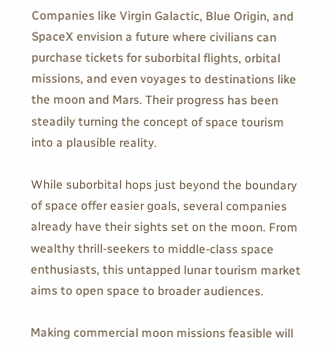Companies like Virgin Galactic, Blue Origin, and SpaceX envision a future where civilians can purchase tickets for suborbital flights, orbital missions, and even voyages to destinations like the moon and Mars. Their progress has been steadily turning the concept of space tourism into a plausible reality.

While suborbital hops just beyond the boundary of space offer easier goals, several companies already have their sights set on the moon. From wealthy thrill-seekers to middle-class space enthusiasts, this untapped lunar tourism market aims to open space to broader audiences.

Making commercial moon missions feasible will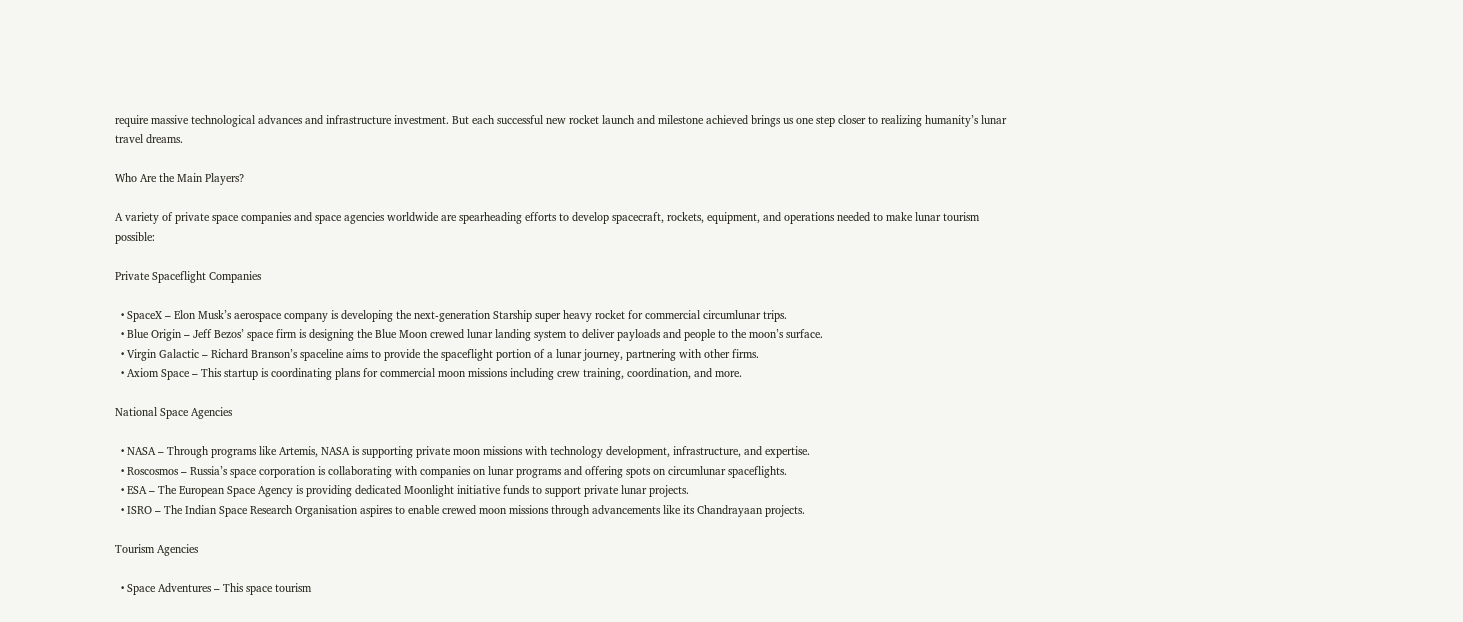require massive technological advances and infrastructure investment. But each successful new rocket launch and milestone achieved brings us one step closer to realizing humanity’s lunar travel dreams.

Who Are the Main Players?

A variety of private space companies and space agencies worldwide are spearheading efforts to develop spacecraft, rockets, equipment, and operations needed to make lunar tourism possible:

Private Spaceflight Companies

  • SpaceX – Elon Musk’s aerospace company is developing the next-generation Starship super heavy rocket for commercial circumlunar trips.
  • Blue Origin – Jeff Bezos’ space firm is designing the Blue Moon crewed lunar landing system to deliver payloads and people to the moon’s surface.
  • Virgin Galactic – Richard Branson’s spaceline aims to provide the spaceflight portion of a lunar journey, partnering with other firms.
  • Axiom Space – This startup is coordinating plans for commercial moon missions including crew training, coordination, and more.

National Space Agencies

  • NASA – Through programs like Artemis, NASA is supporting private moon missions with technology development, infrastructure, and expertise.
  • Roscosmos – Russia’s space corporation is collaborating with companies on lunar programs and offering spots on circumlunar spaceflights.
  • ESA – The European Space Agency is providing dedicated Moonlight initiative funds to support private lunar projects.
  • ISRO – The Indian Space Research Organisation aspires to enable crewed moon missions through advancements like its Chandrayaan projects.

Tourism Agencies

  • Space Adventures – This space tourism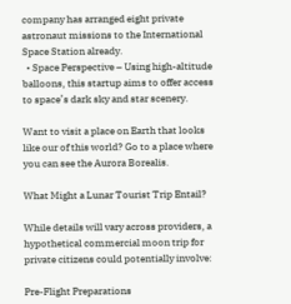company has arranged eight private astronaut missions to the International Space Station already.
  • Space Perspective – Using high-altitude balloons, this startup aims to offer access to space’s dark sky and star scenery.

Want to visit a place on Earth that looks like our of this world? Go to a place where you can see the Aurora Borealis.

What Might a Lunar Tourist Trip Entail?

While details will vary across providers, a hypothetical commercial moon trip for private citizens could potentially involve:

Pre-Flight Preparations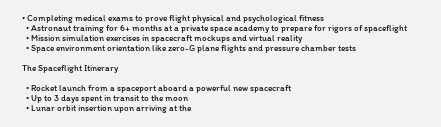• Completing medical exams to prove flight physical and psychological fitness
  • Astronaut training for 6+ months at a private space academy to prepare for rigors of spaceflight
  • Mission simulation exercises in spacecraft mockups and virtual reality
  • Space environment orientation like zero-G plane flights and pressure chamber tests

The Spaceflight Itinerary

  • Rocket launch from a spaceport aboard a powerful new spacecraft
  • Up to 3 days spent in transit to the moon
  • Lunar orbit insertion upon arriving at the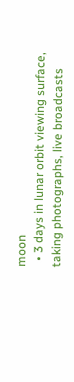moon
  • 3 days in lunar orbit viewing surface, taking photographs, live broadcasts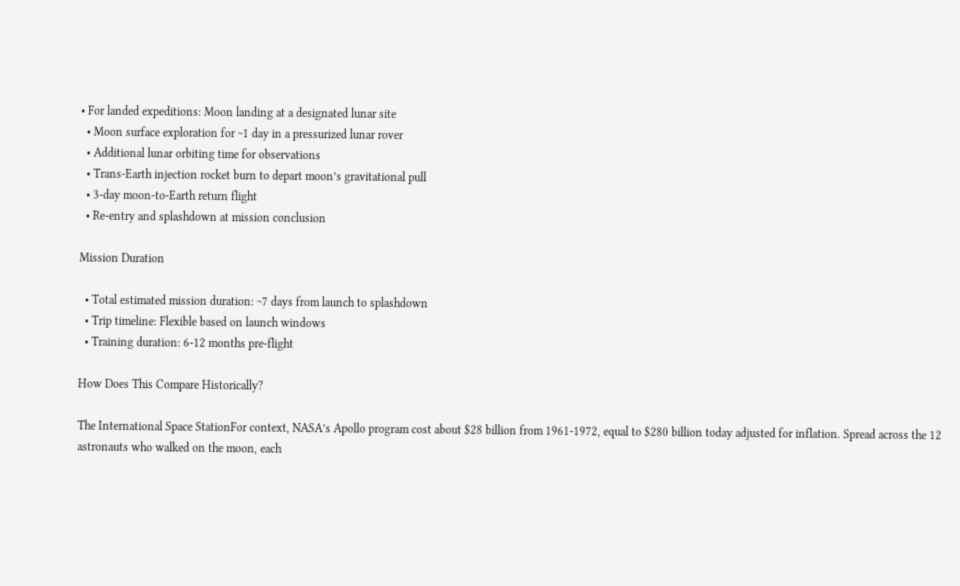• For landed expeditions: Moon landing at a designated lunar site
  • Moon surface exploration for ~1 day in a pressurized lunar rover
  • Additional lunar orbiting time for observations
  • Trans-Earth injection rocket burn to depart moon’s gravitational pull
  • 3-day moon-to-Earth return flight
  • Re-entry and splashdown at mission conclusion

Mission Duration

  • Total estimated mission duration: ~7 days from launch to splashdown
  • Trip timeline: Flexible based on launch windows
  • Training duration: 6-12 months pre-flight

How Does This Compare Historically?

The International Space StationFor context, NASA’s Apollo program cost about $28 billion from 1961-1972, equal to $280 billion today adjusted for inflation. Spread across the 12 astronauts who walked on the moon, each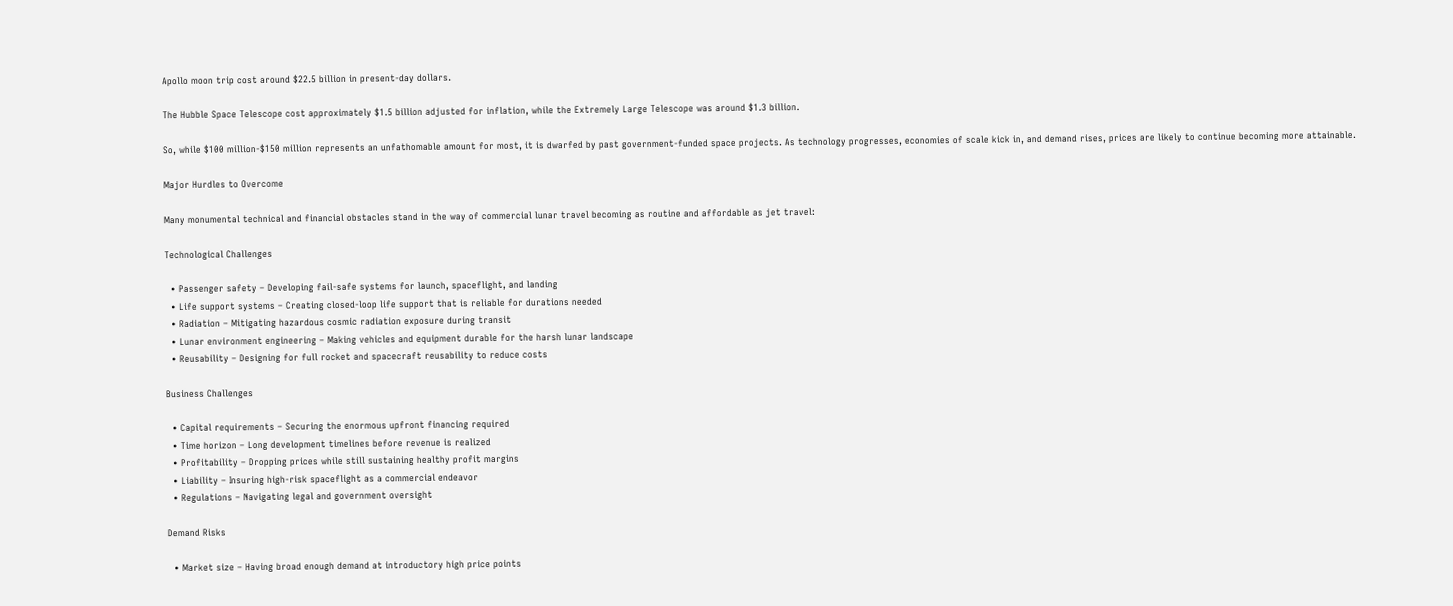Apollo moon trip cost around $22.5 billion in present-day dollars.

The Hubble Space Telescope cost approximately $1.5 billion adjusted for inflation, while the Extremely Large Telescope was around $1.3 billion.

So, while $100 million-$150 million represents an unfathomable amount for most, it is dwarfed by past government-funded space projects. As technology progresses, economies of scale kick in, and demand rises, prices are likely to continue becoming more attainable.

Major Hurdles to Overcome

Many monumental technical and financial obstacles stand in the way of commercial lunar travel becoming as routine and affordable as jet travel:

Technological Challenges

  • Passenger safety – Developing fail-safe systems for launch, spaceflight, and landing
  • Life support systems – Creating closed-loop life support that is reliable for durations needed
  • Radiation – Mitigating hazardous cosmic radiation exposure during transit
  • Lunar environment engineering – Making vehicles and equipment durable for the harsh lunar landscape
  • Reusability – Designing for full rocket and spacecraft reusability to reduce costs

Business Challenges

  • Capital requirements – Securing the enormous upfront financing required
  • Time horizon – Long development timelines before revenue is realized
  • Profitability – Dropping prices while still sustaining healthy profit margins
  • Liability – Insuring high-risk spaceflight as a commercial endeavor
  • Regulations – Navigating legal and government oversight

Demand Risks

  • Market size – Having broad enough demand at introductory high price points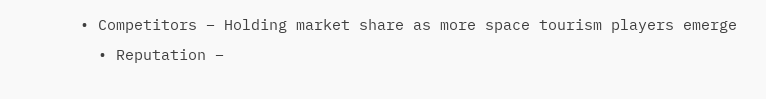• Competitors – Holding market share as more space tourism players emerge
  • Reputation –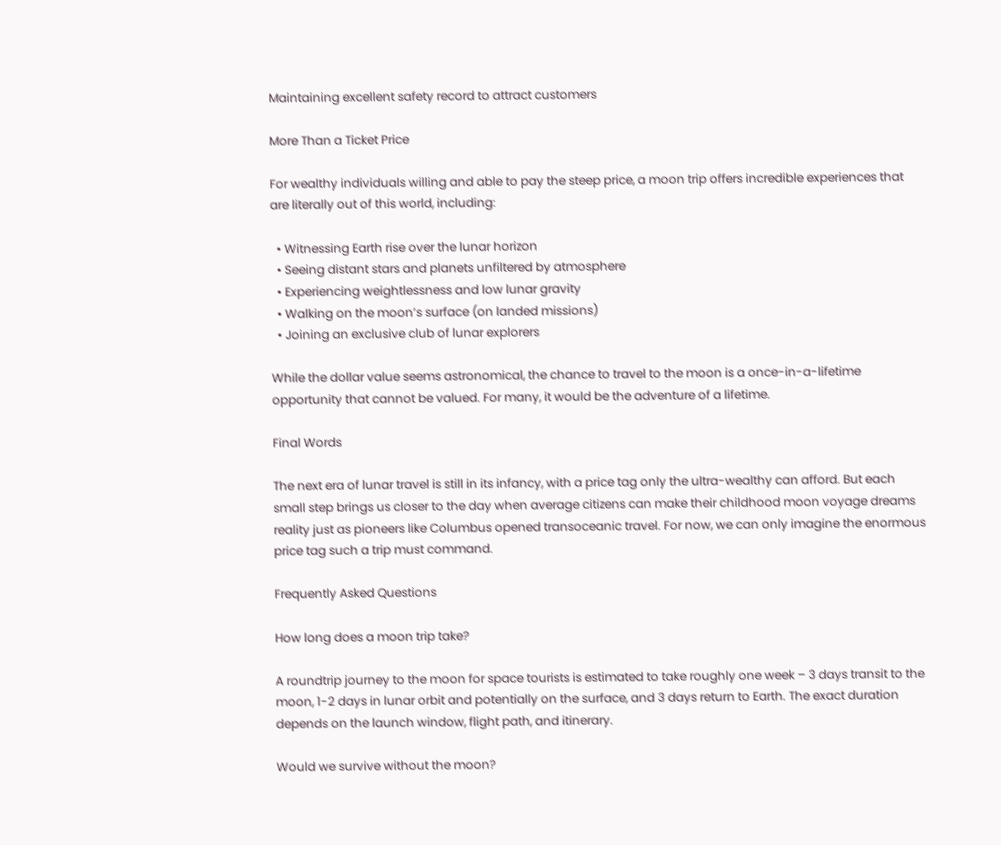Maintaining excellent safety record to attract customers

More Than a Ticket Price

For wealthy individuals willing and able to pay the steep price, a moon trip offers incredible experiences that are literally out of this world, including:

  • Witnessing Earth rise over the lunar horizon
  • Seeing distant stars and planets unfiltered by atmosphere
  • Experiencing weightlessness and low lunar gravity
  • Walking on the moon’s surface (on landed missions)
  • Joining an exclusive club of lunar explorers

While the dollar value seems astronomical, the chance to travel to the moon is a once-in-a-lifetime opportunity that cannot be valued. For many, it would be the adventure of a lifetime.

Final Words

The next era of lunar travel is still in its infancy, with a price tag only the ultra-wealthy can afford. But each small step brings us closer to the day when average citizens can make their childhood moon voyage dreams reality just as pioneers like Columbus opened transoceanic travel. For now, we can only imagine the enormous price tag such a trip must command.

Frequently Asked Questions

How long does a moon trip take?

A roundtrip journey to the moon for space tourists is estimated to take roughly one week – 3 days transit to the moon, 1-2 days in lunar orbit and potentially on the surface, and 3 days return to Earth. The exact duration depends on the launch window, flight path, and itinerary.

Would we survive without the moon?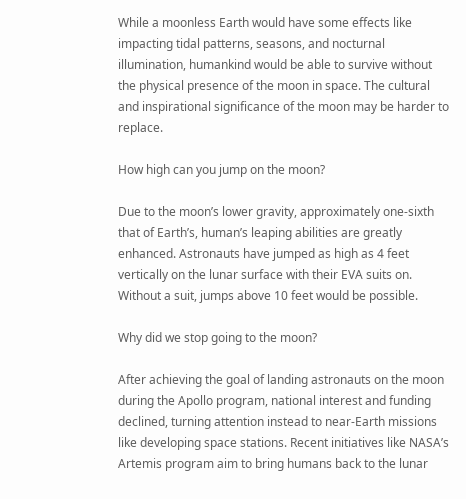While a moonless Earth would have some effects like impacting tidal patterns, seasons, and nocturnal illumination, humankind would be able to survive without the physical presence of the moon in space. The cultural and inspirational significance of the moon may be harder to replace.

How high can you jump on the moon?

Due to the moon’s lower gravity, approximately one-sixth that of Earth’s, human’s leaping abilities are greatly enhanced. Astronauts have jumped as high as 4 feet vertically on the lunar surface with their EVA suits on. Without a suit, jumps above 10 feet would be possible.

Why did we stop going to the moon?

After achieving the goal of landing astronauts on the moon during the Apollo program, national interest and funding declined, turning attention instead to near-Earth missions like developing space stations. Recent initiatives like NASA’s Artemis program aim to bring humans back to the lunar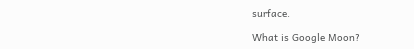surface.

What is Google Moon?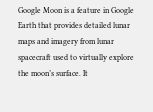Google Moon is a feature in Google Earth that provides detailed lunar maps and imagery from lunar spacecraft used to virtually explore the moon’s surface. It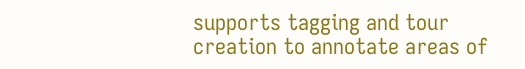supports tagging and tour creation to annotate areas of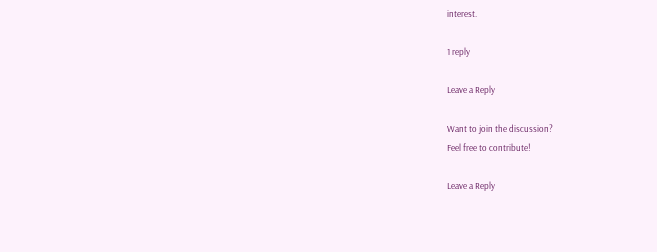interest.

1 reply

Leave a Reply

Want to join the discussion?
Feel free to contribute!

Leave a Reply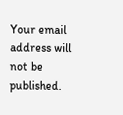Your email address will not be published.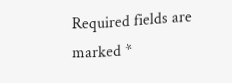Required fields are marked *